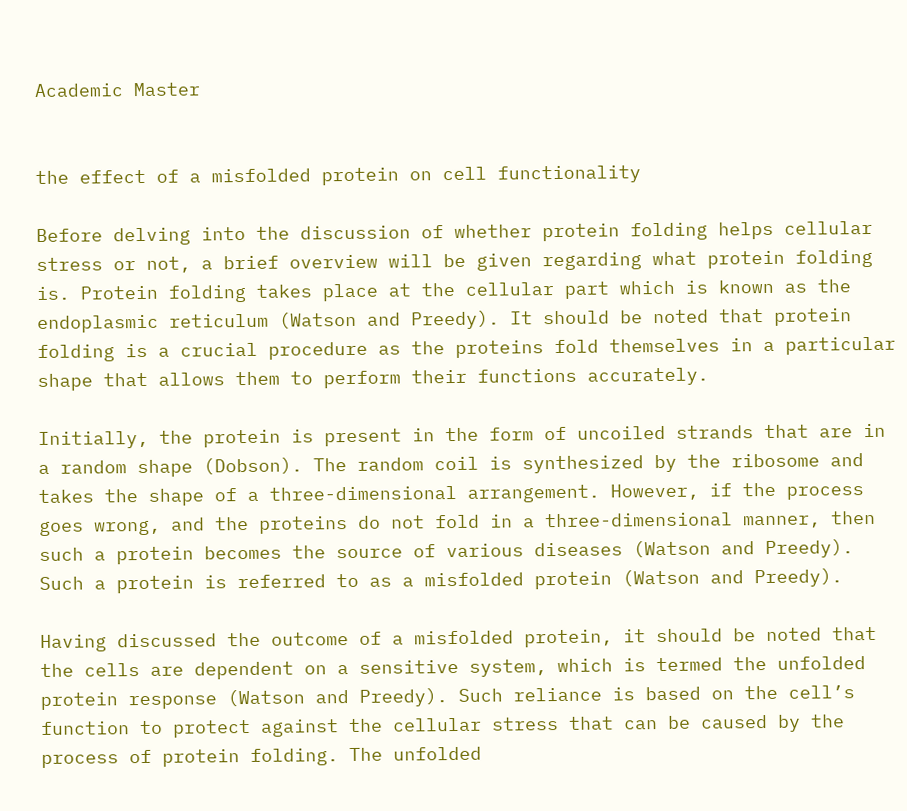Academic Master


the effect of a misfolded protein on cell functionality

Before delving into the discussion of whether protein folding helps cellular stress or not, a brief overview will be given regarding what protein folding is. Protein folding takes place at the cellular part which is known as the endoplasmic reticulum (Watson and Preedy). It should be noted that protein folding is a crucial procedure as the proteins fold themselves in a particular shape that allows them to perform their functions accurately.

Initially, the protein is present in the form of uncoiled strands that are in a random shape (Dobson). The random coil is synthesized by the ribosome and takes the shape of a three-dimensional arrangement. However, if the process goes wrong, and the proteins do not fold in a three-dimensional manner, then such a protein becomes the source of various diseases (Watson and Preedy). Such a protein is referred to as a misfolded protein (Watson and Preedy).

Having discussed the outcome of a misfolded protein, it should be noted that the cells are dependent on a sensitive system, which is termed the unfolded protein response (Watson and Preedy). Such reliance is based on the cell’s function to protect against the cellular stress that can be caused by the process of protein folding. The unfolded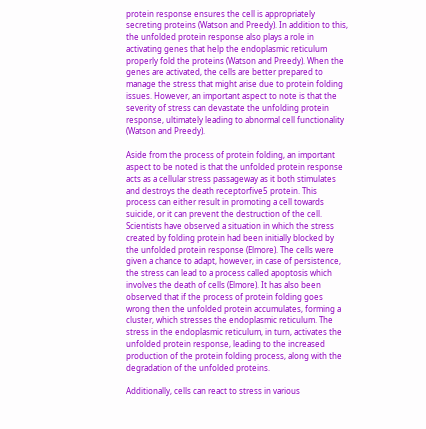protein response ensures the cell is appropriately secreting proteins (Watson and Preedy). In addition to this, the unfolded protein response also plays a role in activating genes that help the endoplasmic reticulum properly fold the proteins (Watson and Preedy). When the genes are activated, the cells are better prepared to manage the stress that might arise due to protein folding issues. However, an important aspect to note is that the severity of stress can devastate the unfolding protein response, ultimately leading to abnormal cell functionality (Watson and Preedy).

Aside from the process of protein folding, an important aspect to be noted is that the unfolded protein response acts as a cellular stress passageway as it both stimulates and destroys the death receptorfive5 protein. This process can either result in promoting a cell towards suicide, or it can prevent the destruction of the cell. Scientists have observed a situation in which the stress created by folding protein had been initially blocked by the unfolded protein response (Elmore). The cells were given a chance to adapt, however, in case of persistence, the stress can lead to a process called apoptosis which involves the death of cells (Elmore). It has also been observed that if the process of protein folding goes wrong then the unfolded protein accumulates, forming a cluster, which stresses the endoplasmic reticulum. The stress in the endoplasmic reticulum, in turn, activates the unfolded protein response, leading to the increased production of the protein folding process, along with the degradation of the unfolded proteins.

Additionally, cells can react to stress in various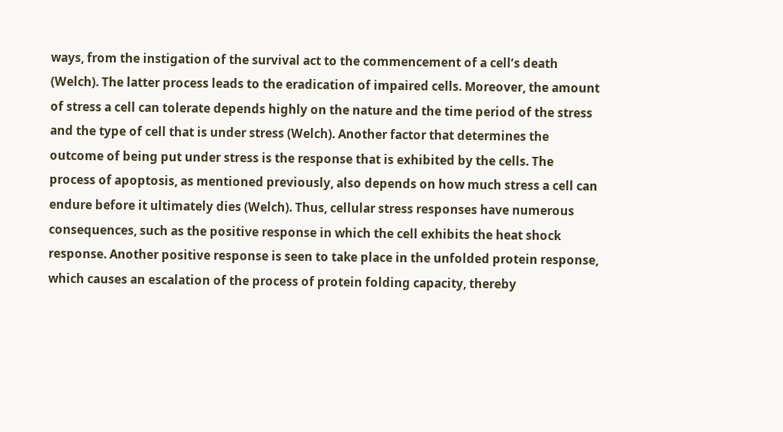ways, from the instigation of the survival act to the commencement of a cell’s death (Welch). The latter process leads to the eradication of impaired cells. Moreover, the amount of stress a cell can tolerate depends highly on the nature and the time period of the stress and the type of cell that is under stress (Welch). Another factor that determines the outcome of being put under stress is the response that is exhibited by the cells. The process of apoptosis, as mentioned previously, also depends on how much stress a cell can endure before it ultimately dies (Welch). Thus, cellular stress responses have numerous consequences, such as the positive response in which the cell exhibits the heat shock response. Another positive response is seen to take place in the unfolded protein response, which causes an escalation of the process of protein folding capacity, thereby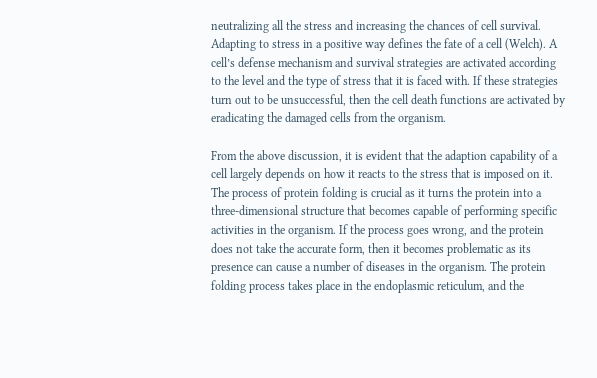neutralizing all the stress and increasing the chances of cell survival. Adapting to stress in a positive way defines the fate of a cell (Welch). A cell’s defense mechanism and survival strategies are activated according to the level and the type of stress that it is faced with. If these strategies turn out to be unsuccessful, then the cell death functions are activated by eradicating the damaged cells from the organism.

From the above discussion, it is evident that the adaption capability of a cell largely depends on how it reacts to the stress that is imposed on it. The process of protein folding is crucial as it turns the protein into a three-dimensional structure that becomes capable of performing specific activities in the organism. If the process goes wrong, and the protein does not take the accurate form, then it becomes problematic as its presence can cause a number of diseases in the organism. The protein folding process takes place in the endoplasmic reticulum, and the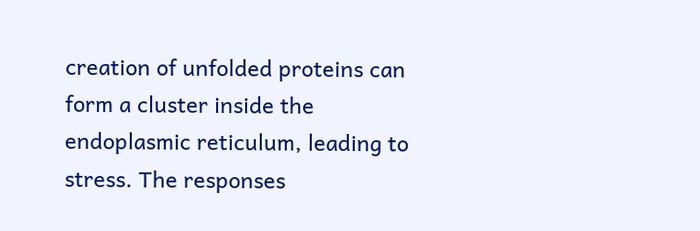creation of unfolded proteins can form a cluster inside the endoplasmic reticulum, leading to stress. The responses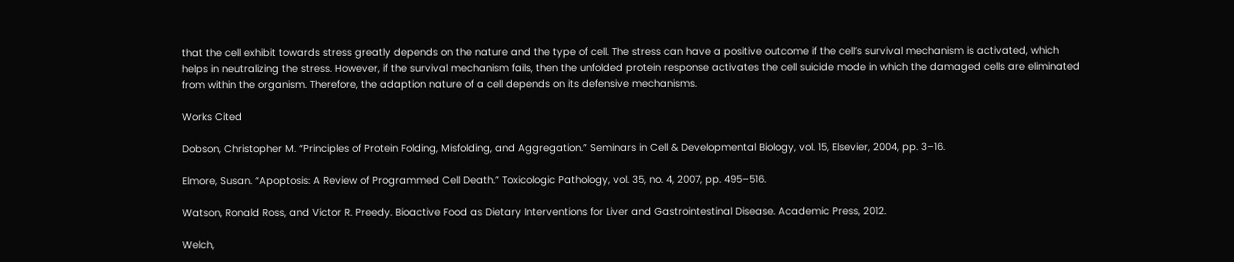that the cell exhibit towards stress greatly depends on the nature and the type of cell. The stress can have a positive outcome if the cell’s survival mechanism is activated, which helps in neutralizing the stress. However, if the survival mechanism fails, then the unfolded protein response activates the cell suicide mode in which the damaged cells are eliminated from within the organism. Therefore, the adaption nature of a cell depends on its defensive mechanisms.

Works Cited

Dobson, Christopher M. “Principles of Protein Folding, Misfolding, and Aggregation.” Seminars in Cell & Developmental Biology, vol. 15, Elsevier, 2004, pp. 3–16.

Elmore, Susan. “Apoptosis: A Review of Programmed Cell Death.” Toxicologic Pathology, vol. 35, no. 4, 2007, pp. 495–516.

Watson, Ronald Ross, and Victor R. Preedy. Bioactive Food as Dietary Interventions for Liver and Gastrointestinal Disease. Academic Press, 2012.

Welch,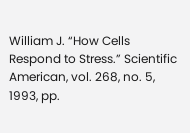William J. “How Cells Respond to Stress.” Scientific American, vol. 268, no. 5, 1993, pp.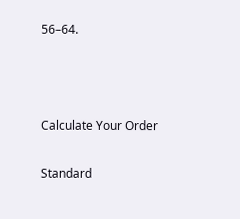56–64.



Calculate Your Order

Standard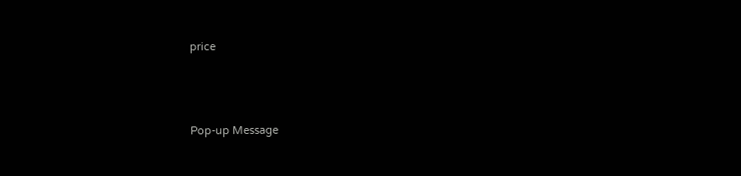price





Pop-up Message